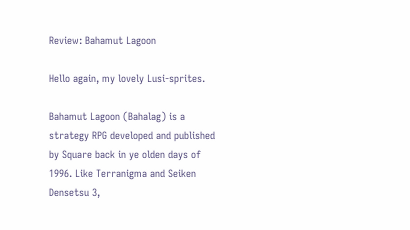Review: Bahamut Lagoon

Hello again, my lovely Lusi-sprites.

Bahamut Lagoon (Bahalag) is a strategy RPG developed and published by Square back in ye olden days of 1996. Like Terranigma and Seiken Densetsu 3,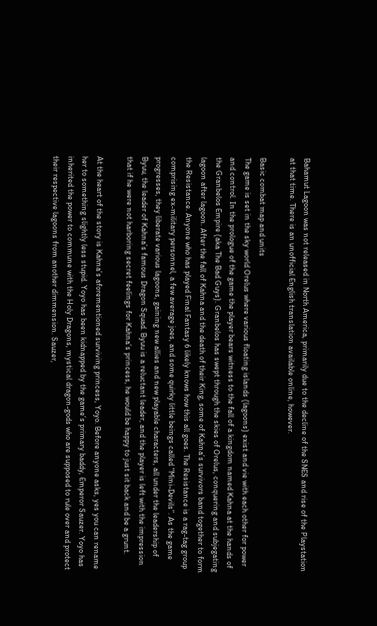Bahamut Lagoon was not released in North America, primarily due to the decline of the SNES and rise of the Playstation at that time. There is an unofficial English translation available online, however.

Basic combat map and units
The game is set in the sky world Orelus where various floating islands (lagoons) exist and vie with each other for power and control. In the prologue of the game the player bears witness to the fall of a kingdom named Kahna at the hands of the Granbelos Empire (aka The Bad Guys). Granbelos has swept through the skies of Orelus, conquering and subjegating lagoon after lagoon. After the fall of Kahna and the death of their King, some of Kahna’s survivors band together to form the Resistance. Anyone who has played Final Fantasy 6 likely knows how this all goes. The Resistance is a rag-tag group comprising ex-military personnel, a few average joes, and some quirky little beings called “Mini-Devils”. As the game progresses, they liberate various lagoons, gaining new allies and new playable characters, all under the leadership of Byuu, the leader of Kahna’s famous Dragon Squad. Byuu is a reluctant leader, and the player is left with the impression that if he were not harboring secret feelings for Kahna’s princess, he would be happy to just sit back and be a grunt.

At the heart of the story is Kahna’s aforementioned surviving princess, Yoyo. Before anyone asks, yes you can rename her to something slightly less stupid. Yoyo has been kidnapped by the game’s primary baddy, Emperor Sauzer. Yoyo has inherited the power to commune with the Holy Dragons, mystical dragon-gods who are supposed to rule over and protect their respective lagoons from another dimmension. Sauzer,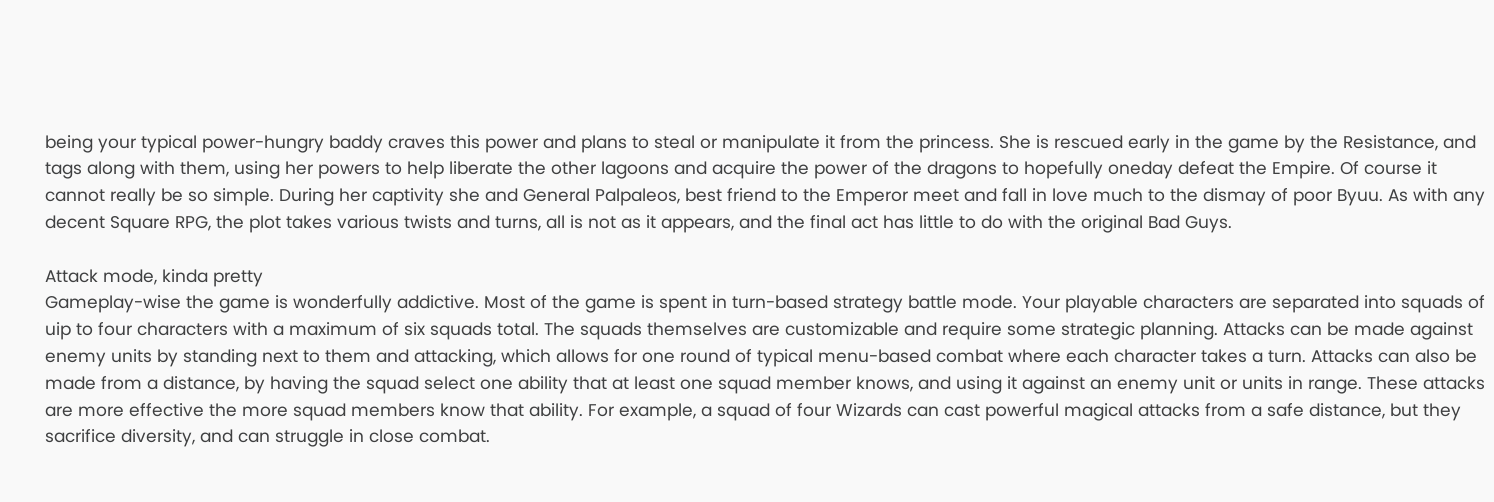being your typical power-hungry baddy craves this power and plans to steal or manipulate it from the princess. She is rescued early in the game by the Resistance, and tags along with them, using her powers to help liberate the other lagoons and acquire the power of the dragons to hopefully oneday defeat the Empire. Of course it cannot really be so simple. During her captivity she and General Palpaleos, best friend to the Emperor meet and fall in love much to the dismay of poor Byuu. As with any decent Square RPG, the plot takes various twists and turns, all is not as it appears, and the final act has little to do with the original Bad Guys.

Attack mode, kinda pretty
Gameplay-wise the game is wonderfully addictive. Most of the game is spent in turn-based strategy battle mode. Your playable characters are separated into squads of uip to four characters with a maximum of six squads total. The squads themselves are customizable and require some strategic planning. Attacks can be made against enemy units by standing next to them and attacking, which allows for one round of typical menu-based combat where each character takes a turn. Attacks can also be made from a distance, by having the squad select one ability that at least one squad member knows, and using it against an enemy unit or units in range. These attacks are more effective the more squad members know that ability. For example, a squad of four Wizards can cast powerful magical attacks from a safe distance, but they sacrifice diversity, and can struggle in close combat.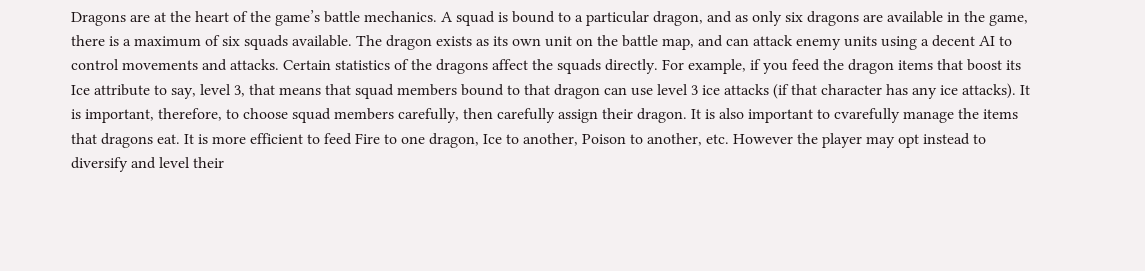Dragons are at the heart of the game’s battle mechanics. A squad is bound to a particular dragon, and as only six dragons are available in the game, there is a maximum of six squads available. The dragon exists as its own unit on the battle map, and can attack enemy units using a decent AI to control movements and attacks. Certain statistics of the dragons affect the squads directly. For example, if you feed the dragon items that boost its Ice attribute to say, level 3, that means that squad members bound to that dragon can use level 3 ice attacks (if that character has any ice attacks). It is important, therefore, to choose squad members carefully, then carefully assign their dragon. It is also important to cvarefully manage the items that dragons eat. It is more efficient to feed Fire to one dragon, Ice to another, Poison to another, etc. However the player may opt instead to diversify and level their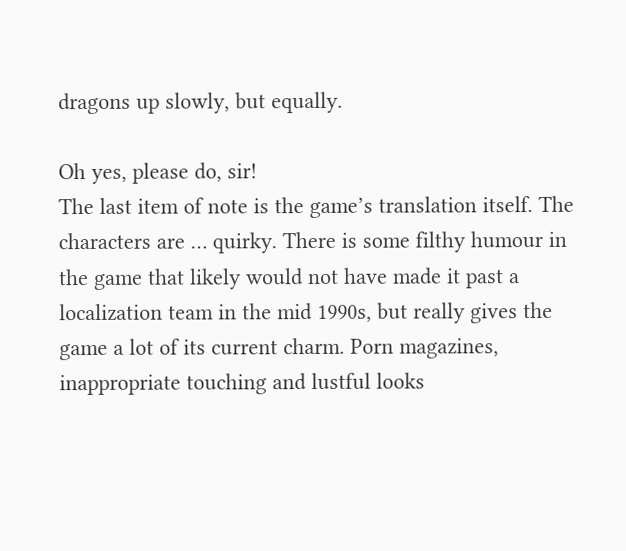dragons up slowly, but equally.

Oh yes, please do, sir!
The last item of note is the game’s translation itself. The characters are … quirky. There is some filthy humour in the game that likely would not have made it past a localization team in the mid 1990s, but really gives the game a lot of its current charm. Porn magazines, inappropriate touching and lustful looks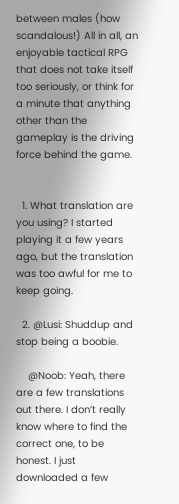between males (how scandalous!) All in all, an enjoyable tactical RPG that does not take itself too seriously, or think for a minute that anything other than the gameplay is the driving force behind the game.


  1. What translation are you using? I started playing it a few years ago, but the translation was too awful for me to keep going.

  2. @Lusi: Shuddup and stop being a boobie.

    @Noob: Yeah, there are a few translations out there. I don’t really know where to find the correct one, to be honest. I just downloaded a few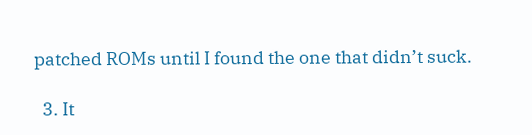patched ROMs until I found the one that didn’t suck.

  3. It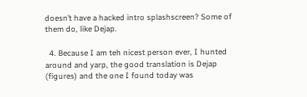doesn’t have a hacked intro splashscreen? Some of them do, like Dejap.

  4. Because I am teh nicest person ever, I hunted around and yarp, the good translation is Dejap (figures) and the one I found today was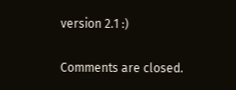version 2.1 :)

Comments are closed.